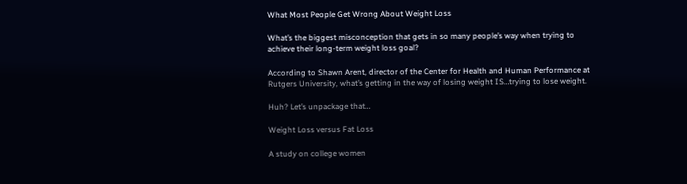What Most People Get Wrong About Weight Loss

What’s the biggest misconception that gets in so many people’s way when trying to achieve their long-term weight loss goal?

According to Shawn Arent, director of the Center for Health and Human Performance at Rutgers University, what’s getting in the way of losing weight IS…trying to lose weight.

Huh? Let’s unpackage that…

Weight Loss versus Fat Loss

A study on college women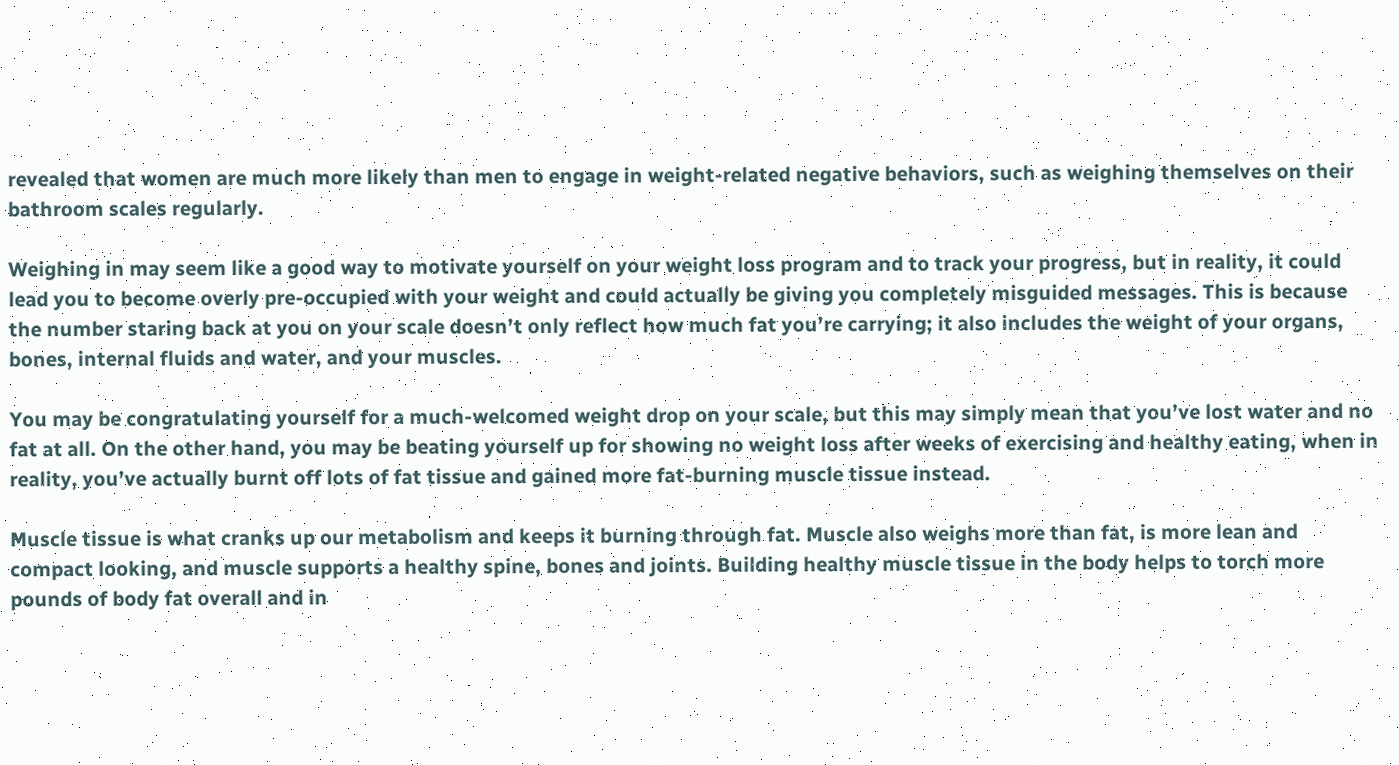revealed that women are much more likely than men to engage in weight-related negative behaviors, such as weighing themselves on their bathroom scales regularly.

Weighing in may seem like a good way to motivate yourself on your weight loss program and to track your progress, but in reality, it could lead you to become overly pre-occupied with your weight and could actually be giving you completely misguided messages. This is because the number staring back at you on your scale doesn’t only reflect how much fat you’re carrying; it also includes the weight of your organs, bones, internal fluids and water, and your muscles.

You may be congratulating yourself for a much-welcomed weight drop on your scale, but this may simply mean that you’ve lost water and no fat at all. On the other hand, you may be beating yourself up for showing no weight loss after weeks of exercising and healthy eating, when in reality, you’ve actually burnt off lots of fat tissue and gained more fat-burning muscle tissue instead.

Muscle tissue is what cranks up our metabolism and keeps it burning through fat. Muscle also weighs more than fat, is more lean and compact looking, and muscle supports a healthy spine, bones and joints. Building healthy muscle tissue in the body helps to torch more pounds of body fat overall and in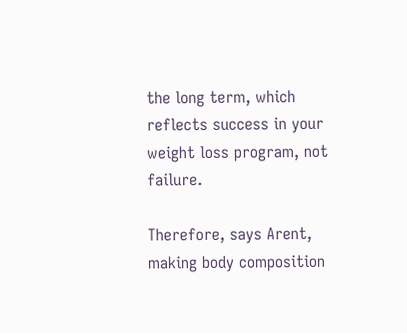the long term, which reflects success in your weight loss program, not failure.

Therefore, says Arent, making body composition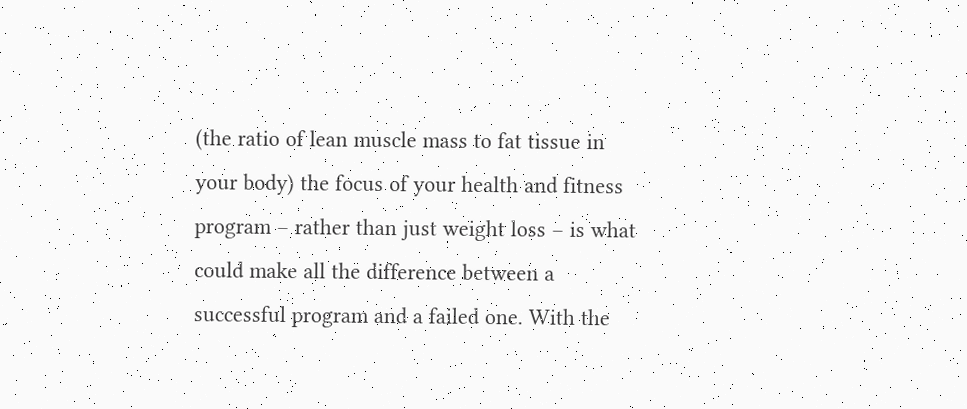(the ratio of lean muscle mass to fat tissue in your body) the focus of your health and fitness program – rather than just weight loss – is what could make all the difference between a successful program and a failed one. With the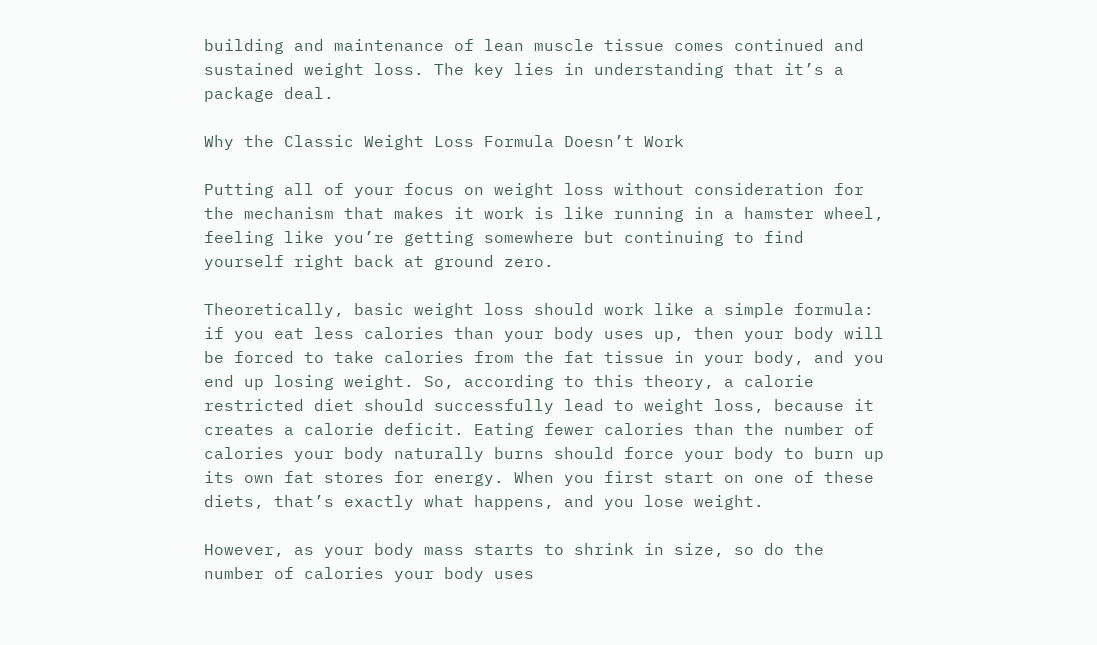building and maintenance of lean muscle tissue comes continued and sustained weight loss. The key lies in understanding that it’s a package deal.

Why the Classic Weight Loss Formula Doesn’t Work

Putting all of your focus on weight loss without consideration for the mechanism that makes it work is like running in a hamster wheel, feeling like you’re getting somewhere but continuing to find yourself right back at ground zero.

Theoretically, basic weight loss should work like a simple formula: if you eat less calories than your body uses up, then your body will be forced to take calories from the fat tissue in your body, and you end up losing weight. So, according to this theory, a calorie restricted diet should successfully lead to weight loss, because it creates a calorie deficit. Eating fewer calories than the number of calories your body naturally burns should force your body to burn up its own fat stores for energy. When you first start on one of these diets, that’s exactly what happens, and you lose weight.

However, as your body mass starts to shrink in size, so do the number of calories your body uses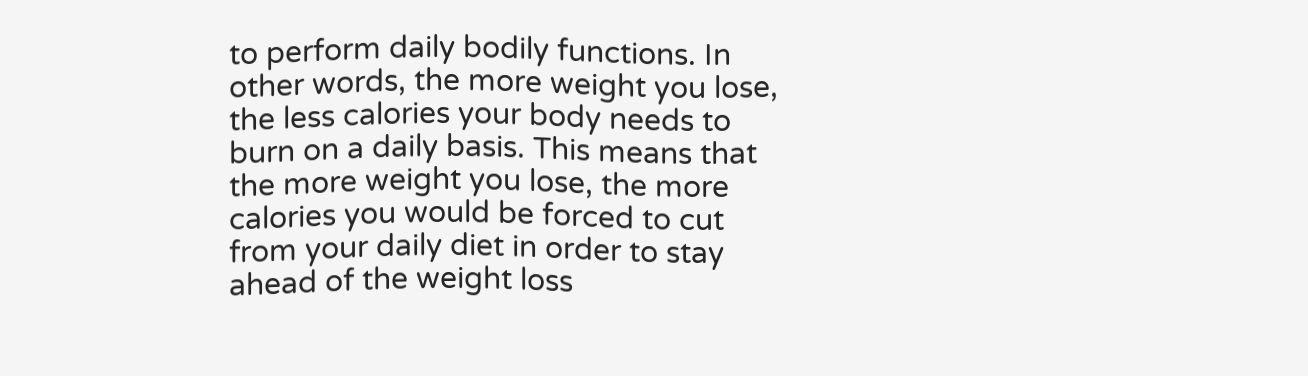to perform daily bodily functions. In other words, the more weight you lose, the less calories your body needs to burn on a daily basis. This means that the more weight you lose, the more calories you would be forced to cut from your daily diet in order to stay ahead of the weight loss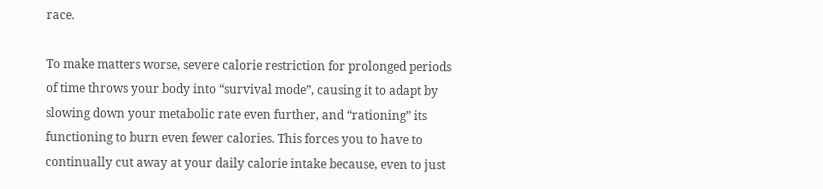race.

To make matters worse, severe calorie restriction for prolonged periods of time throws your body into “survival mode”, causing it to adapt by slowing down your metabolic rate even further, and “rationing” its functioning to burn even fewer calories. This forces you to have to continually cut away at your daily calorie intake because, even to just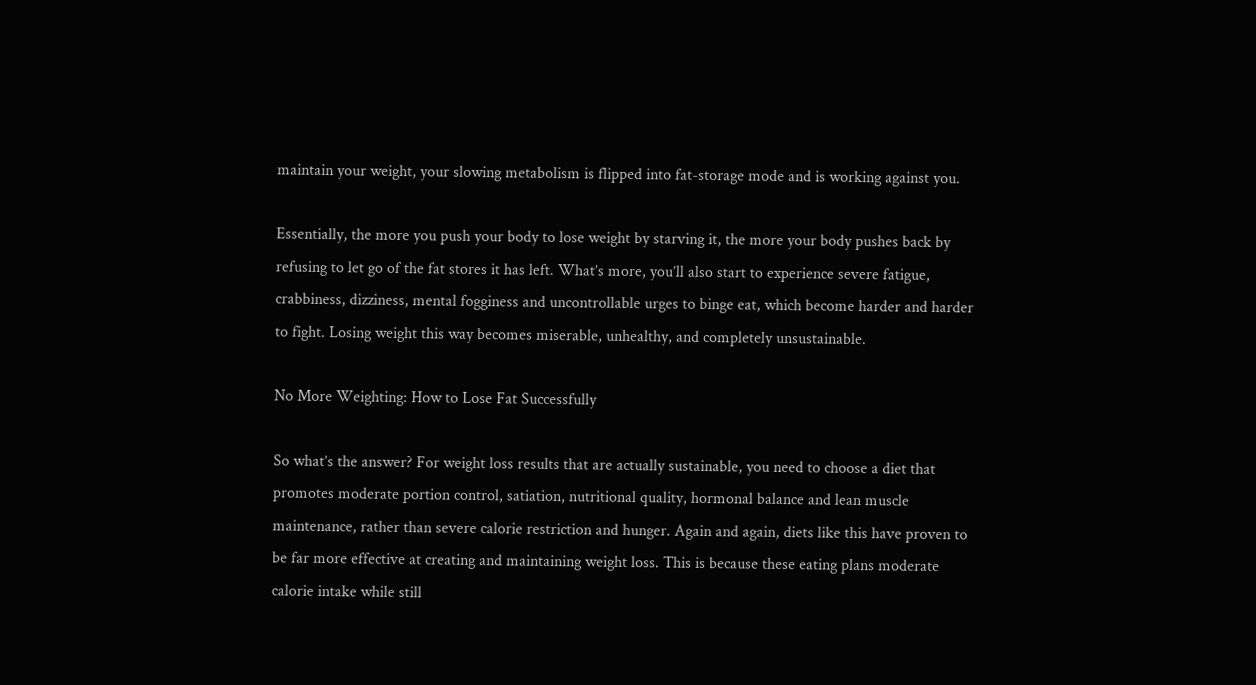maintain your weight, your slowing metabolism is flipped into fat-storage mode and is working against you.

Essentially, the more you push your body to lose weight by starving it, the more your body pushes back by refusing to let go of the fat stores it has left. What’s more, you’ll also start to experience severe fatigue, crabbiness, dizziness, mental fogginess and uncontrollable urges to binge eat, which become harder and harder to fight. Losing weight this way becomes miserable, unhealthy, and completely unsustainable.

No More Weighting: How to Lose Fat Successfully

So what’s the answer? For weight loss results that are actually sustainable, you need to choose a diet that promotes moderate portion control, satiation, nutritional quality, hormonal balance and lean muscle maintenance, rather than severe calorie restriction and hunger. Again and again, diets like this have proven to be far more effective at creating and maintaining weight loss. This is because these eating plans moderate calorie intake while still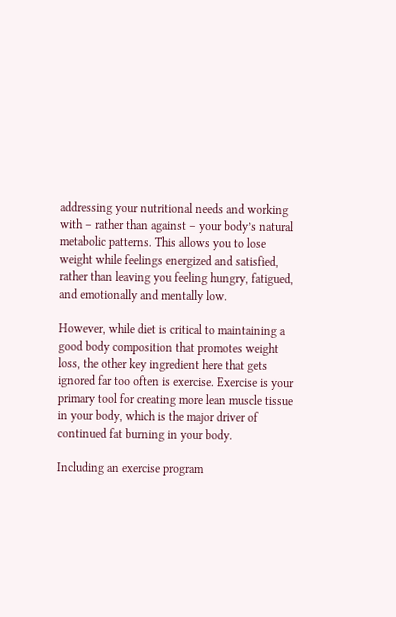addressing your nutritional needs and working with – rather than against – your body’s natural metabolic patterns. This allows you to lose weight while feelings energized and satisfied, rather than leaving you feeling hungry, fatigued, and emotionally and mentally low.

However, while diet is critical to maintaining a good body composition that promotes weight loss, the other key ingredient here that gets ignored far too often is exercise. Exercise is your primary tool for creating more lean muscle tissue in your body, which is the major driver of continued fat burning in your body.

Including an exercise program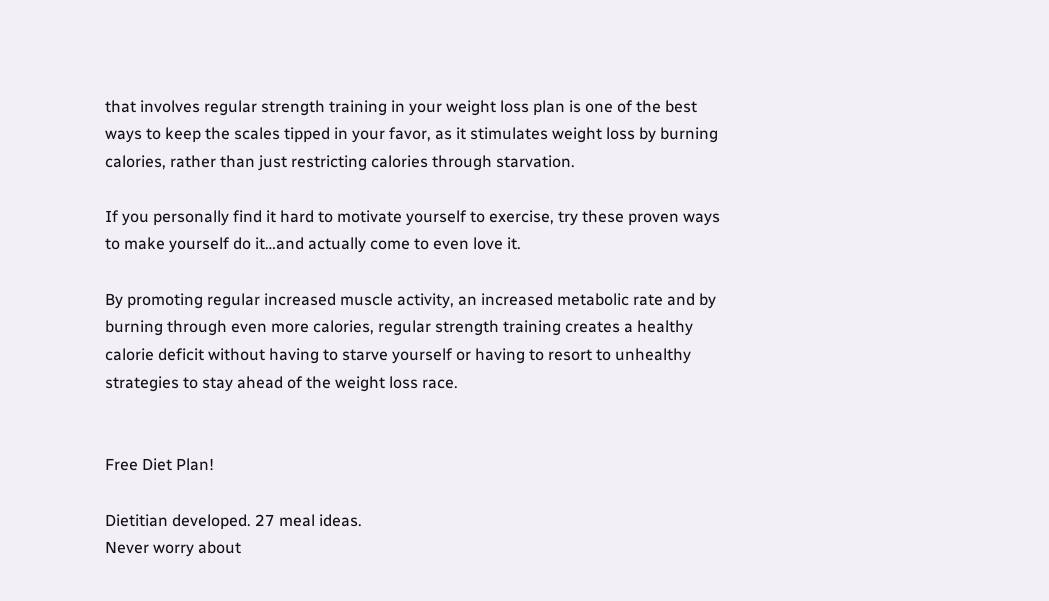that involves regular strength training in your weight loss plan is one of the best ways to keep the scales tipped in your favor, as it stimulates weight loss by burning calories, rather than just restricting calories through starvation.

If you personally find it hard to motivate yourself to exercise, try these proven ways to make yourself do it…and actually come to even love it.

By promoting regular increased muscle activity, an increased metabolic rate and by burning through even more calories, regular strength training creates a healthy calorie deficit without having to starve yourself or having to resort to unhealthy strategies to stay ahead of the weight loss race.


Free Diet Plan!

Dietitian developed. 27 meal ideas.
Never worry about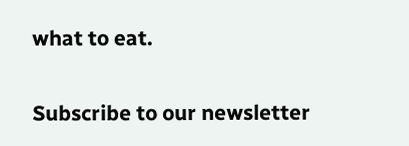what to eat.

Subscribe to our newsletter